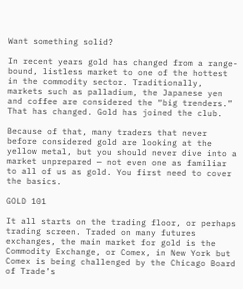Want something solid?

In recent years gold has changed from a range-bound, listless market to one of the hottest in the commodity sector. Traditionally, markets such as palladium, the Japanese yen and coffee are considered the “big trenders.” That has changed. Gold has joined the club.

Because of that, many traders that never before considered gold are looking at the yellow metal, but you should never dive into a market unprepared — not even one as familiar to all of us as gold. You first need to cover the basics.

GOLD 101

It all starts on the trading floor, or perhaps trading screen. Traded on many futures exchanges, the main market for gold is the Commodity Exchange, or Comex, in New York but Comex is being challenged by the Chicago Board of Trade’s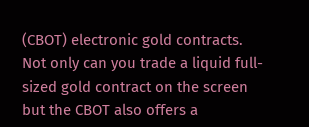(CBOT) electronic gold contracts. Not only can you trade a liquid full-sized gold contract on the screen but the CBOT also offers a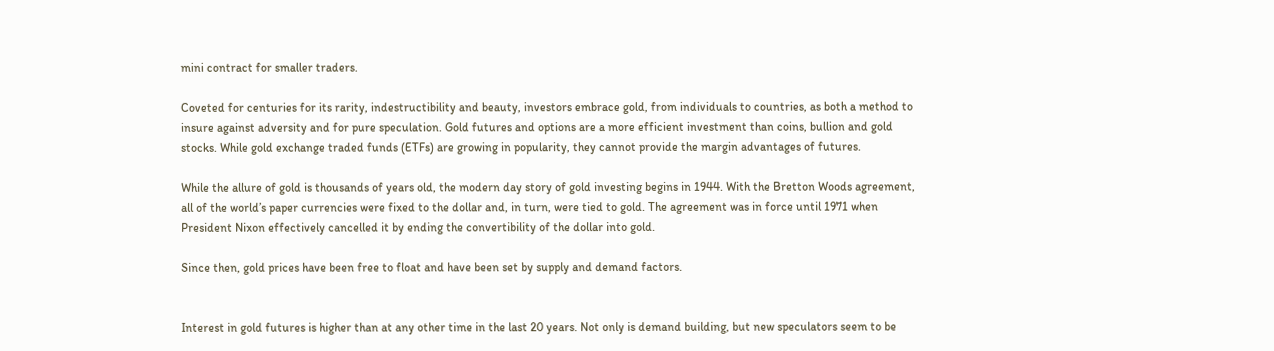mini contract for smaller traders.

Coveted for centuries for its rarity, indestructibility and beauty, investors embrace gold, from individuals to countries, as both a method to insure against adversity and for pure speculation. Gold futures and options are a more efficient investment than coins, bullion and gold stocks. While gold exchange traded funds (ETFs) are growing in popularity, they cannot provide the margin advantages of futures.

While the allure of gold is thousands of years old, the modern day story of gold investing begins in 1944. With the Bretton Woods agreement, all of the world’s paper currencies were fixed to the dollar and, in turn, were tied to gold. The agreement was in force until 1971 when President Nixon effectively cancelled it by ending the convertibility of the dollar into gold.

Since then, gold prices have been free to float and have been set by supply and demand factors.


Interest in gold futures is higher than at any other time in the last 20 years. Not only is demand building, but new speculators seem to be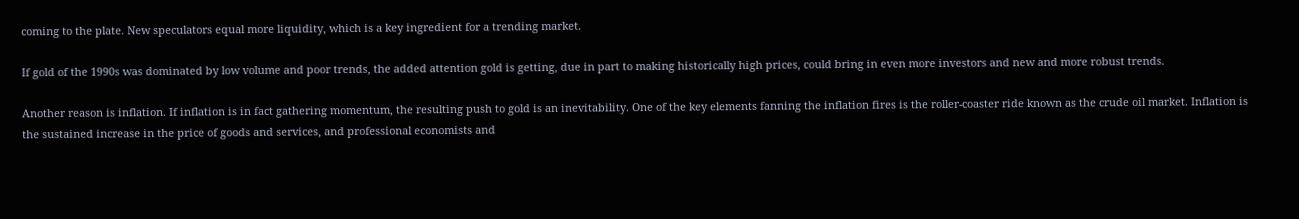coming to the plate. New speculators equal more liquidity, which is a key ingredient for a trending market.

If gold of the 1990s was dominated by low volume and poor trends, the added attention gold is getting, due in part to making historically high prices, could bring in even more investors and new and more robust trends.

Another reason is inflation. If inflation is in fact gathering momentum, the resulting push to gold is an inevitability. One of the key elements fanning the inflation fires is the roller-coaster ride known as the crude oil market. Inflation is the sustained increase in the price of goods and services, and professional economists and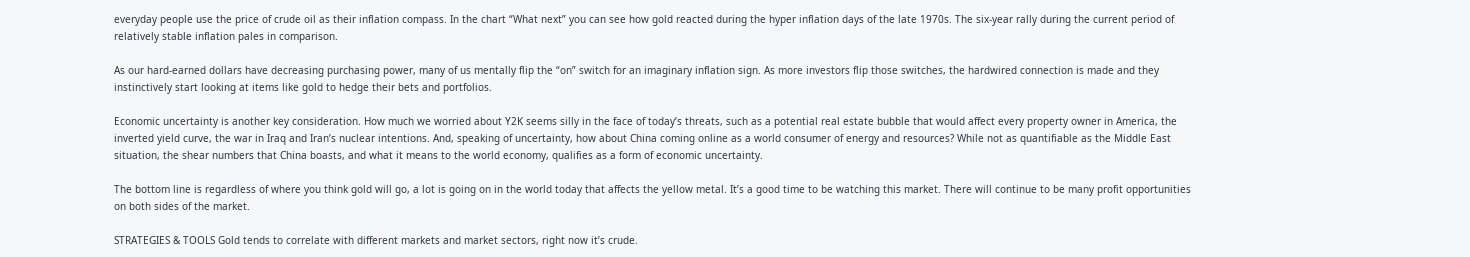everyday people use the price of crude oil as their inflation compass. In the chart “What next” you can see how gold reacted during the hyper inflation days of the late 1970s. The six-year rally during the current period of relatively stable inflation pales in comparison.

As our hard-earned dollars have decreasing purchasing power, many of us mentally flip the “on” switch for an imaginary inflation sign. As more investors flip those switches, the hardwired connection is made and they instinctively start looking at items like gold to hedge their bets and portfolios.

Economic uncertainty is another key consideration. How much we worried about Y2K seems silly in the face of today’s threats, such as a potential real estate bubble that would affect every property owner in America, the inverted yield curve, the war in Iraq and Iran’s nuclear intentions. And, speaking of uncertainty, how about China coming online as a world consumer of energy and resources? While not as quantifiable as the Middle East situation, the shear numbers that China boasts, and what it means to the world economy, qualifies as a form of economic uncertainty.

The bottom line is regardless of where you think gold will go, a lot is going on in the world today that affects the yellow metal. It’s a good time to be watching this market. There will continue to be many profit opportunities on both sides of the market.

STRATEGIES & TOOLS Gold tends to correlate with different markets and market sectors, right now it’s crude.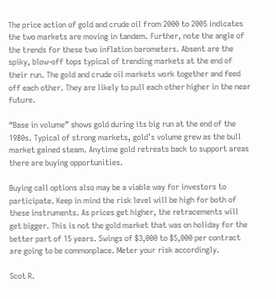The price action of gold and crude oil from 2000 to 2005 indicates the two markets are moving in tandem. Further, note the angle of the trends for these two inflation barometers. Absent are the spiky, blow-off tops typical of trending markets at the end of their run. The gold and crude oil markets work together and feed off each other. They are likely to pull each other higher in the near future.

“Base in volume” shows gold during its big run at the end of the 1980s. Typical of strong markets, gold’s volume grew as the bull market gained steam. Anytime gold retreats back to support areas there are buying opportunities.

Buying call options also may be a viable way for investors to participate. Keep in mind the risk level will be high for both of these instruments. As prices get higher, the retracements will get bigger. This is not the gold market that was on holiday for the better part of 15 years. Swings of $3,000 to $5,000 per contract are going to be commonplace. Meter your risk accordingly.

Scot R.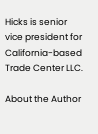Hicks is senior vice president for California-based Trade Center LLC.

About the Author